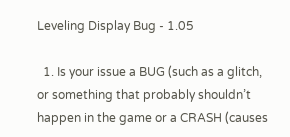Leveling Display Bug - 1.05

  1. Is your issue a BUG (such as a glitch, or something that probably shouldn’t happen in the game or a CRASH (causes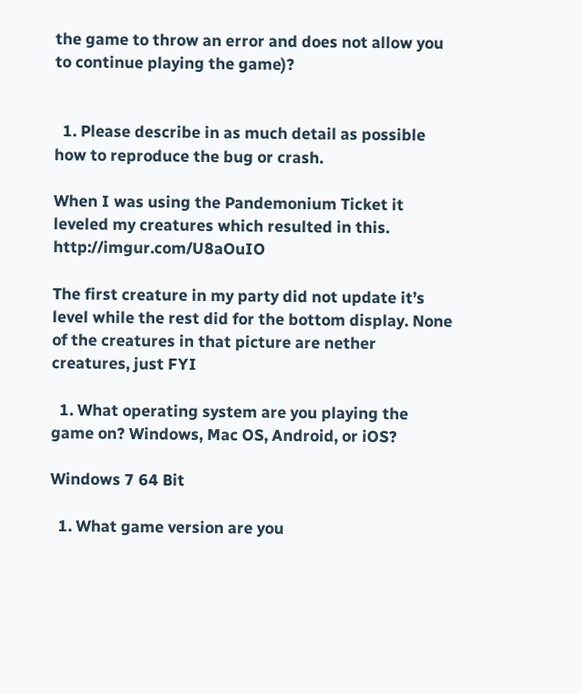the game to throw an error and does not allow you to continue playing the game)?


  1. Please describe in as much detail as possible how to reproduce the bug or crash.

When I was using the Pandemonium Ticket it leveled my creatures which resulted in this. http://imgur.com/U8aOuIO

The first creature in my party did not update it’s level while the rest did for the bottom display. None of the creatures in that picture are nether creatures, just FYI

  1. What operating system are you playing the game on? Windows, Mac OS, Android, or iOS?

Windows 7 64 Bit

  1. What game version are you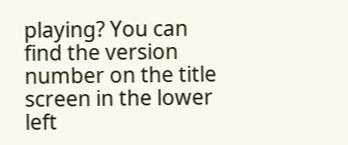playing? You can find the version number on the title screen in the lower left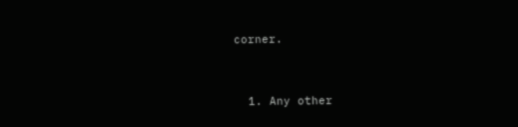corner.


  1. Any other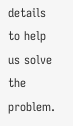details to help us solve the problem.